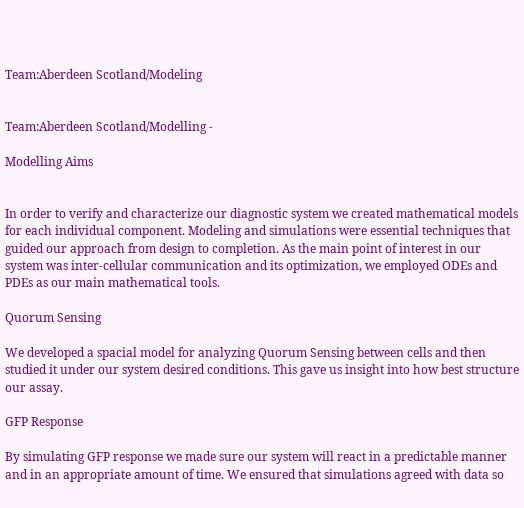Team:Aberdeen Scotland/Modeling


Team:Aberdeen Scotland/Modelling -

Modelling Aims


In order to verify and characterize our diagnostic system we created mathematical models for each individual component. Modeling and simulations were essential techniques that guided our approach from design to completion. As the main point of interest in our system was inter-cellular communication and its optimization, we employed ODEs and PDEs as our main mathematical tools.

Quorum Sensing

We developed a spacial model for analyzing Quorum Sensing between cells and then studied it under our system desired conditions. This gave us insight into how best structure our assay.

GFP Response

By simulating GFP response we made sure our system will react in a predictable manner and in an appropriate amount of time. We ensured that simulations agreed with data so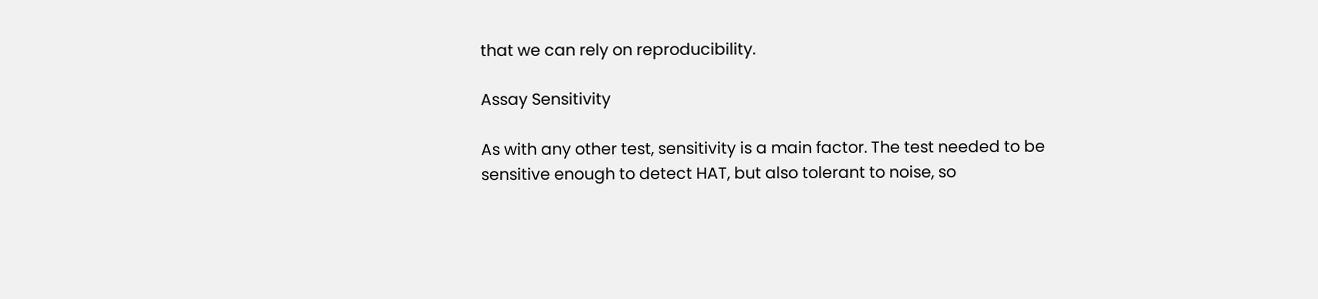that we can rely on reproducibility.

Assay Sensitivity

As with any other test, sensitivity is a main factor. The test needed to be sensitive enough to detect HAT, but also tolerant to noise, so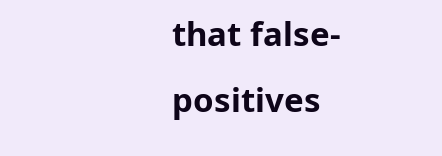that false-positives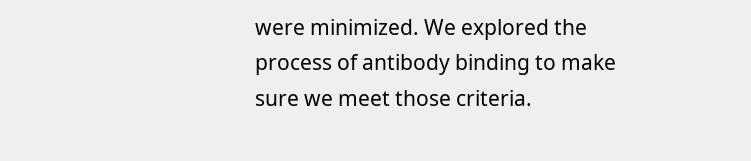were minimized. We explored the process of antibody binding to make sure we meet those criteria.